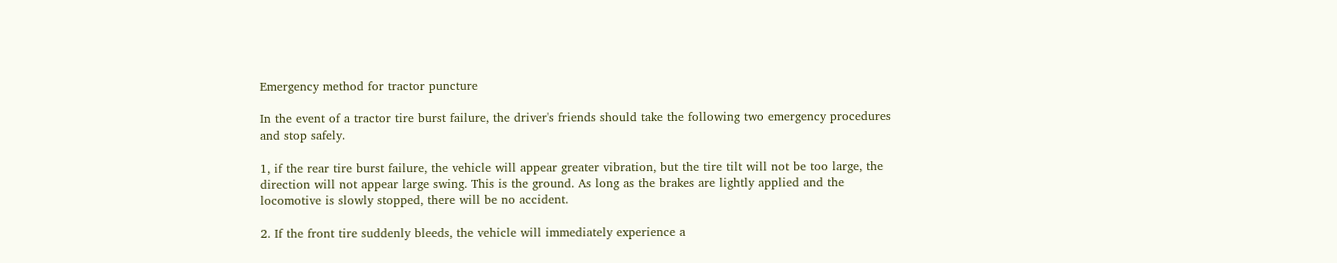Emergency method for tractor puncture

In the event of a tractor tire burst failure, the driver's friends should take the following two emergency procedures and stop safely.

1, if the rear tire burst failure, the vehicle will appear greater vibration, but the tire tilt will not be too large, the direction will not appear large swing. This is the ground. As long as the brakes are lightly applied and the locomotive is slowly stopped, there will be no accident.

2. If the front tire suddenly bleeds, the vehicle will immediately experience a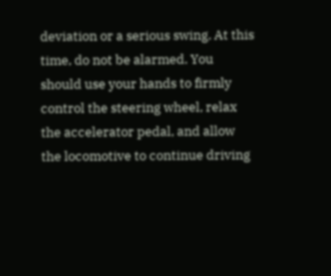deviation or a serious swing. At this time, do not be alarmed. You should use your hands to firmly control the steering wheel, relax the accelerator pedal, and allow the locomotive to continue driving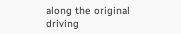along the original driving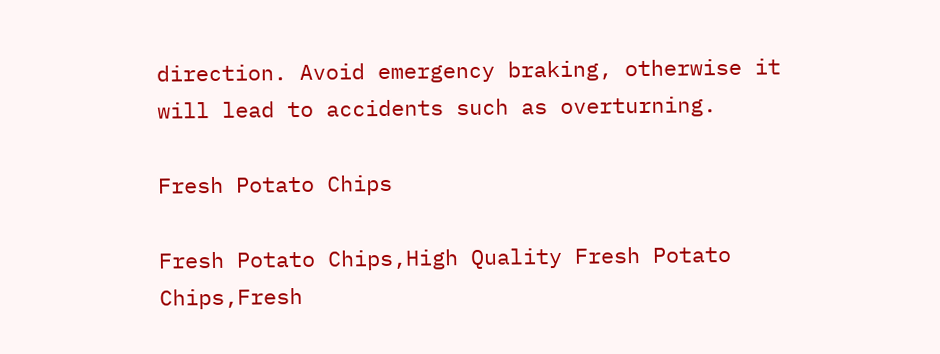direction. Avoid emergency braking, otherwise it will lead to accidents such as overturning.

Fresh Potato Chips

Fresh Potato Chips,High Quality Fresh Potato Chips,Fresh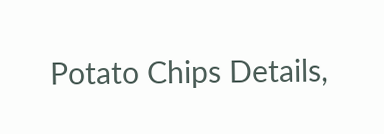Potato Chips Details,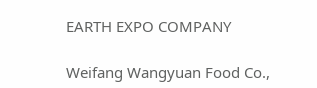EARTH EXPO COMPANY

Weifang Wangyuan Food Co.,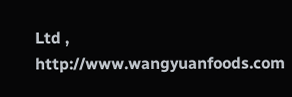Ltd , http://www.wangyuanfoods.com